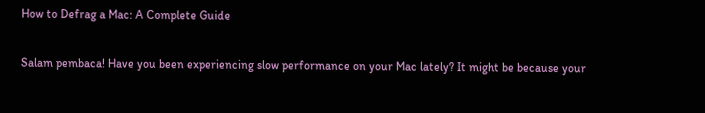How to Defrag a Mac: A Complete Guide

Salam pembaca! Have you been experiencing slow performance on your Mac lately? It might be because your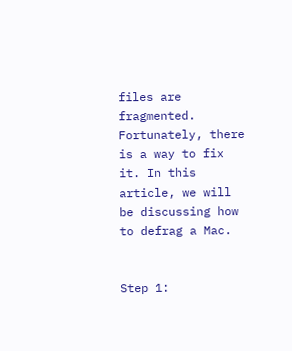files are fragmented. Fortunately, there is a way to fix it. In this article, we will be discussing how to defrag a Mac.


Step 1: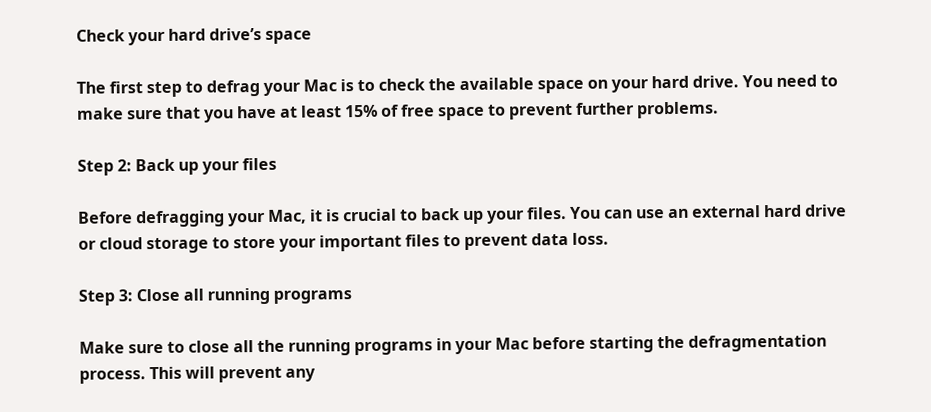Check your hard drive’s space

The first step to defrag your Mac is to check the available space on your hard drive. You need to make sure that you have at least 15% of free space to prevent further problems.

Step 2: Back up your files

Before defragging your Mac, it is crucial to back up your files. You can use an external hard drive or cloud storage to store your important files to prevent data loss.

Step 3: Close all running programs

Make sure to close all the running programs in your Mac before starting the defragmentation process. This will prevent any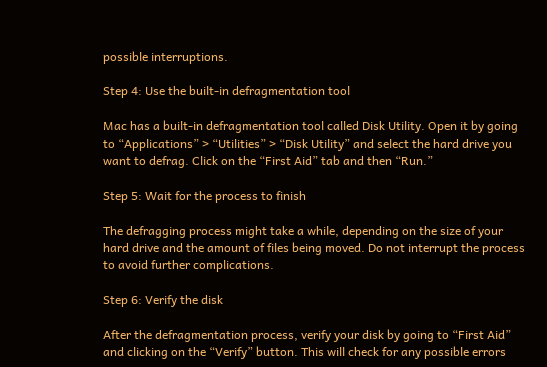possible interruptions.

Step 4: Use the built-in defragmentation tool

Mac has a built-in defragmentation tool called Disk Utility. Open it by going to “Applications” > “Utilities” > “Disk Utility” and select the hard drive you want to defrag. Click on the “First Aid” tab and then “Run.”

Step 5: Wait for the process to finish

The defragging process might take a while, depending on the size of your hard drive and the amount of files being moved. Do not interrupt the process to avoid further complications.

Step 6: Verify the disk

After the defragmentation process, verify your disk by going to “First Aid” and clicking on the “Verify” button. This will check for any possible errors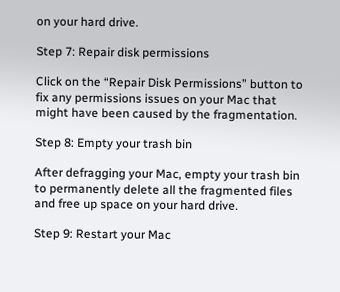on your hard drive.

Step 7: Repair disk permissions

Click on the “Repair Disk Permissions” button to fix any permissions issues on your Mac that might have been caused by the fragmentation.

Step 8: Empty your trash bin

After defragging your Mac, empty your trash bin to permanently delete all the fragmented files and free up space on your hard drive.

Step 9: Restart your Mac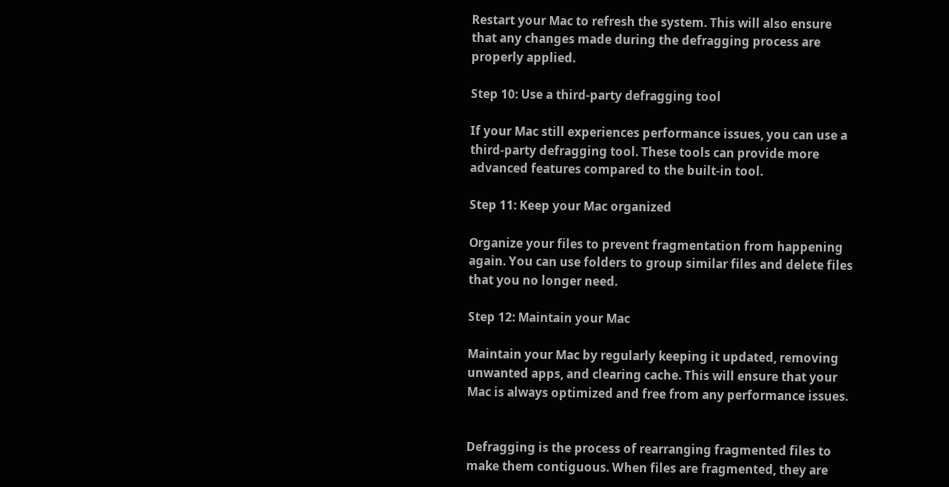Restart your Mac to refresh the system. This will also ensure that any changes made during the defragging process are properly applied.

Step 10: Use a third-party defragging tool

If your Mac still experiences performance issues, you can use a third-party defragging tool. These tools can provide more advanced features compared to the built-in tool.

Step 11: Keep your Mac organized

Organize your files to prevent fragmentation from happening again. You can use folders to group similar files and delete files that you no longer need.

Step 12: Maintain your Mac

Maintain your Mac by regularly keeping it updated, removing unwanted apps, and clearing cache. This will ensure that your Mac is always optimized and free from any performance issues.


Defragging is the process of rearranging fragmented files to make them contiguous. When files are fragmented, they are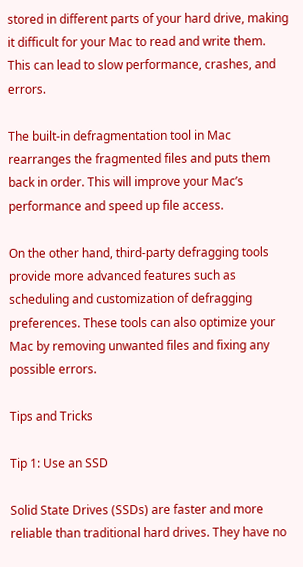stored in different parts of your hard drive, making it difficult for your Mac to read and write them. This can lead to slow performance, crashes, and errors.

The built-in defragmentation tool in Mac rearranges the fragmented files and puts them back in order. This will improve your Mac’s performance and speed up file access.

On the other hand, third-party defragging tools provide more advanced features such as scheduling and customization of defragging preferences. These tools can also optimize your Mac by removing unwanted files and fixing any possible errors.

Tips and Tricks

Tip 1: Use an SSD

Solid State Drives (SSDs) are faster and more reliable than traditional hard drives. They have no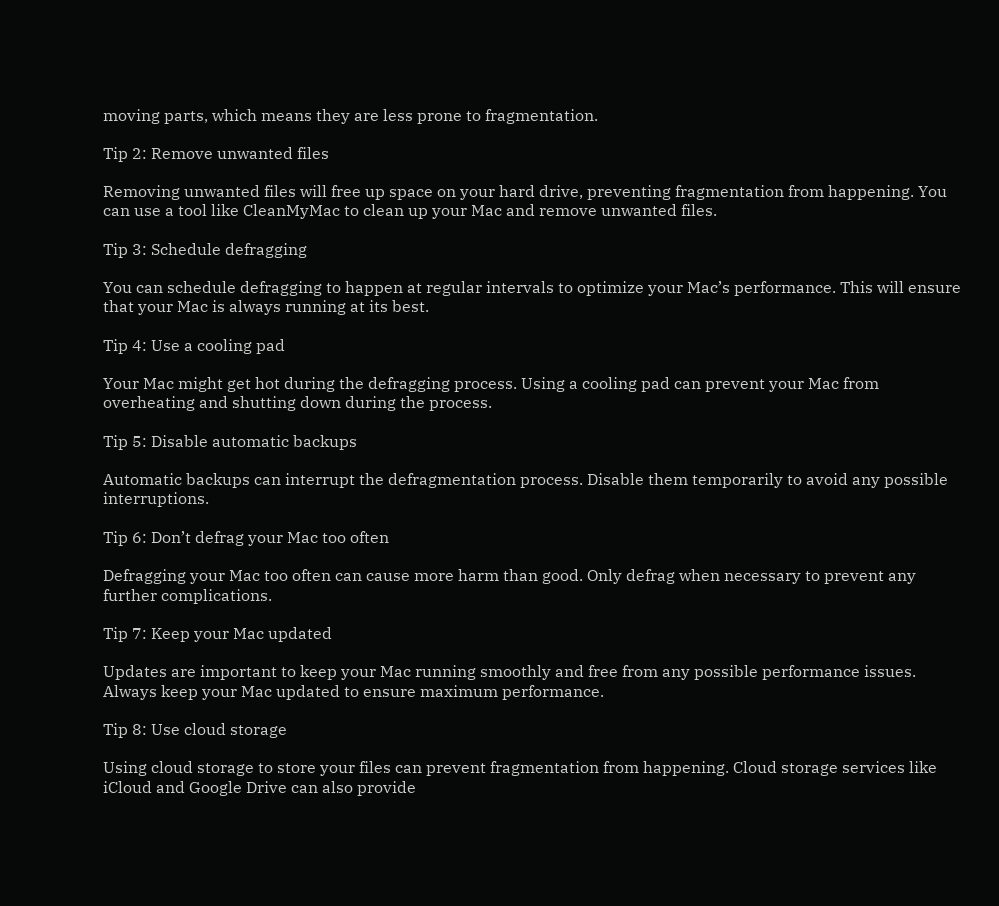moving parts, which means they are less prone to fragmentation.

Tip 2: Remove unwanted files

Removing unwanted files will free up space on your hard drive, preventing fragmentation from happening. You can use a tool like CleanMyMac to clean up your Mac and remove unwanted files.

Tip 3: Schedule defragging

You can schedule defragging to happen at regular intervals to optimize your Mac’s performance. This will ensure that your Mac is always running at its best.

Tip 4: Use a cooling pad

Your Mac might get hot during the defragging process. Using a cooling pad can prevent your Mac from overheating and shutting down during the process.

Tip 5: Disable automatic backups

Automatic backups can interrupt the defragmentation process. Disable them temporarily to avoid any possible interruptions.

Tip 6: Don’t defrag your Mac too often

Defragging your Mac too often can cause more harm than good. Only defrag when necessary to prevent any further complications.

Tip 7: Keep your Mac updated

Updates are important to keep your Mac running smoothly and free from any possible performance issues. Always keep your Mac updated to ensure maximum performance.

Tip 8: Use cloud storage

Using cloud storage to store your files can prevent fragmentation from happening. Cloud storage services like iCloud and Google Drive can also provide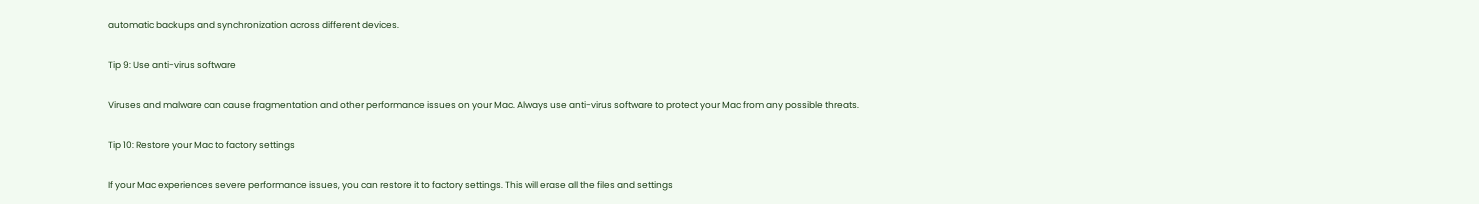automatic backups and synchronization across different devices.

Tip 9: Use anti-virus software

Viruses and malware can cause fragmentation and other performance issues on your Mac. Always use anti-virus software to protect your Mac from any possible threats.

Tip 10: Restore your Mac to factory settings

If your Mac experiences severe performance issues, you can restore it to factory settings. This will erase all the files and settings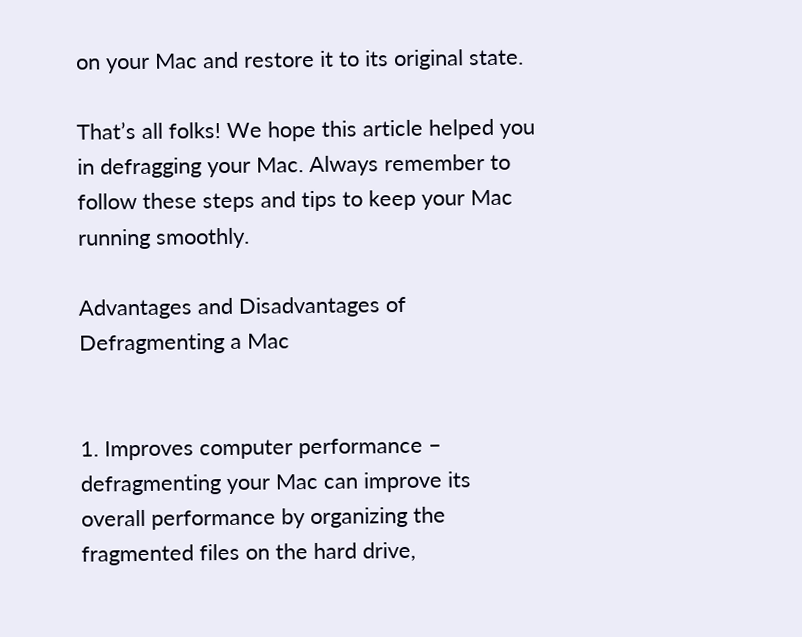on your Mac and restore it to its original state.

That’s all folks! We hope this article helped you in defragging your Mac. Always remember to follow these steps and tips to keep your Mac running smoothly.

Advantages and Disadvantages of Defragmenting a Mac


1. Improves computer performance – defragmenting your Mac can improve its overall performance by organizing the fragmented files on the hard drive,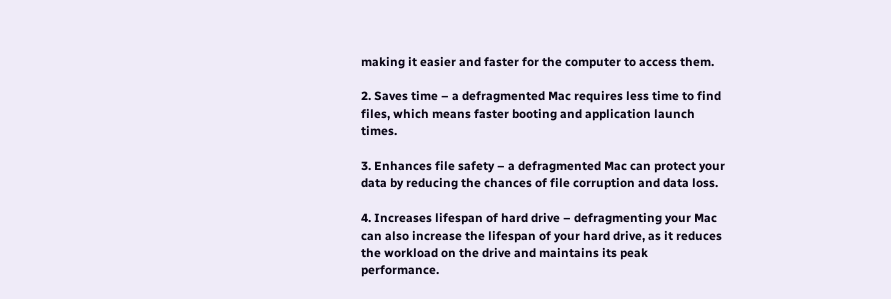making it easier and faster for the computer to access them.

2. Saves time – a defragmented Mac requires less time to find files, which means faster booting and application launch times.

3. Enhances file safety – a defragmented Mac can protect your data by reducing the chances of file corruption and data loss.

4. Increases lifespan of hard drive – defragmenting your Mac can also increase the lifespan of your hard drive, as it reduces the workload on the drive and maintains its peak performance.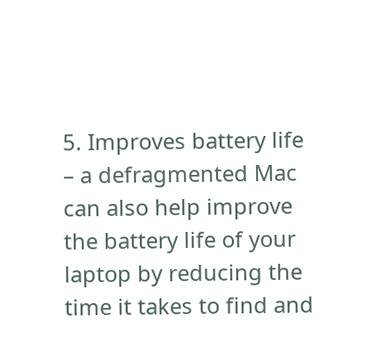5. Improves battery life – a defragmented Mac can also help improve the battery life of your laptop by reducing the time it takes to find and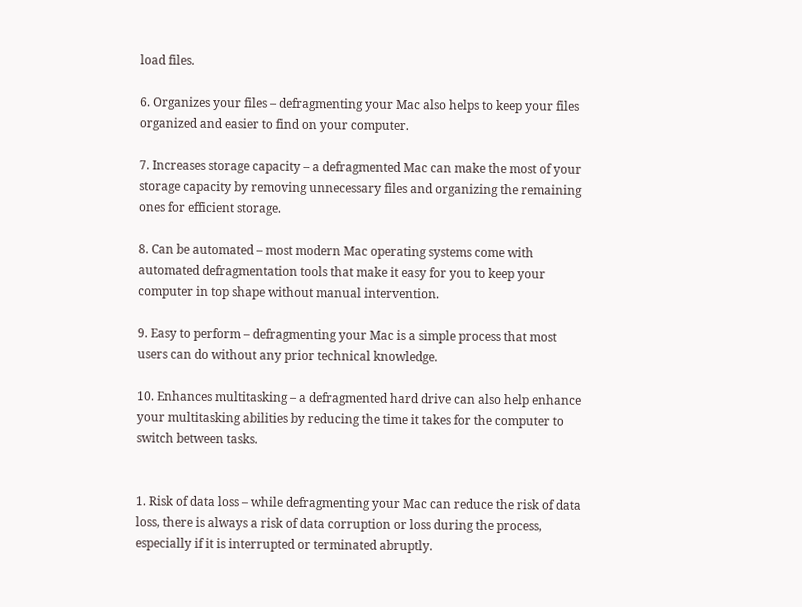load files.

6. Organizes your files – defragmenting your Mac also helps to keep your files organized and easier to find on your computer.

7. Increases storage capacity – a defragmented Mac can make the most of your storage capacity by removing unnecessary files and organizing the remaining ones for efficient storage.

8. Can be automated – most modern Mac operating systems come with automated defragmentation tools that make it easy for you to keep your computer in top shape without manual intervention.

9. Easy to perform – defragmenting your Mac is a simple process that most users can do without any prior technical knowledge.

10. Enhances multitasking – a defragmented hard drive can also help enhance your multitasking abilities by reducing the time it takes for the computer to switch between tasks.


1. Risk of data loss – while defragmenting your Mac can reduce the risk of data loss, there is always a risk of data corruption or loss during the process, especially if it is interrupted or terminated abruptly.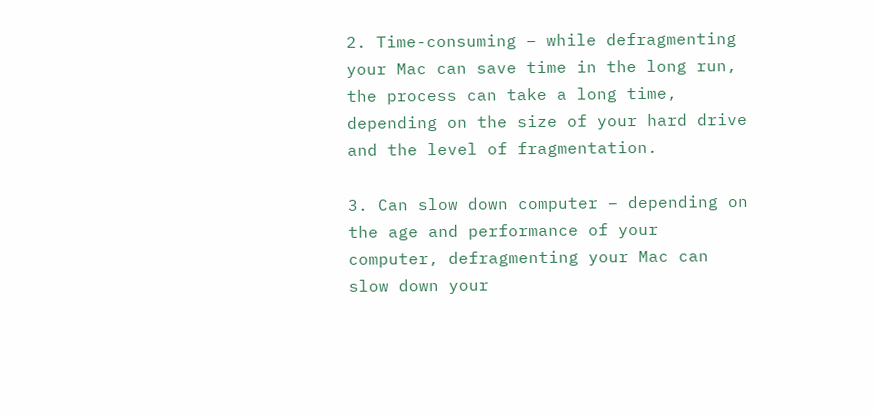2. Time-consuming – while defragmenting your Mac can save time in the long run, the process can take a long time, depending on the size of your hard drive and the level of fragmentation.

3. Can slow down computer – depending on the age and performance of your computer, defragmenting your Mac can slow down your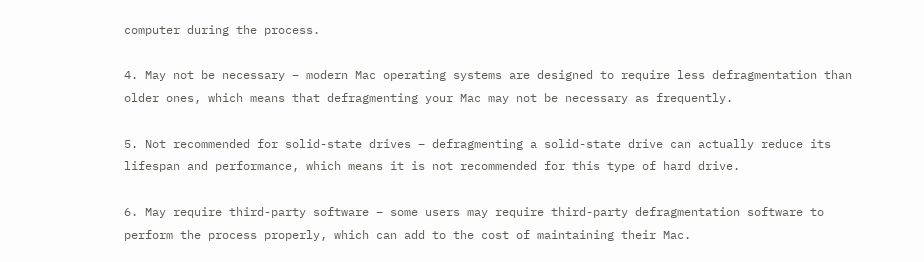computer during the process.

4. May not be necessary – modern Mac operating systems are designed to require less defragmentation than older ones, which means that defragmenting your Mac may not be necessary as frequently.

5. Not recommended for solid-state drives – defragmenting a solid-state drive can actually reduce its lifespan and performance, which means it is not recommended for this type of hard drive.

6. May require third-party software – some users may require third-party defragmentation software to perform the process properly, which can add to the cost of maintaining their Mac.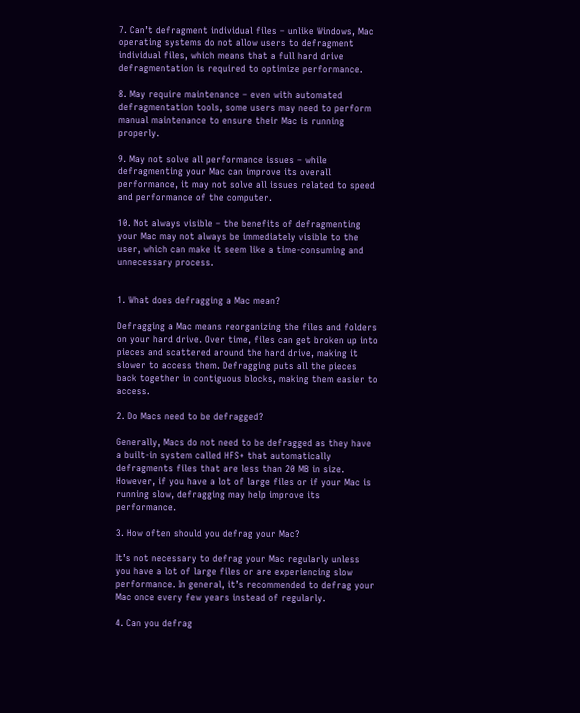7. Can’t defragment individual files – unlike Windows, Mac operating systems do not allow users to defragment individual files, which means that a full hard drive defragmentation is required to optimize performance.

8. May require maintenance – even with automated defragmentation tools, some users may need to perform manual maintenance to ensure their Mac is running properly.

9. May not solve all performance issues – while defragmenting your Mac can improve its overall performance, it may not solve all issues related to speed and performance of the computer.

10. Not always visible – the benefits of defragmenting your Mac may not always be immediately visible to the user, which can make it seem like a time-consuming and unnecessary process.


1. What does defragging a Mac mean?

Defragging a Mac means reorganizing the files and folders on your hard drive. Over time, files can get broken up into pieces and scattered around the hard drive, making it slower to access them. Defragging puts all the pieces back together in contiguous blocks, making them easier to access.

2. Do Macs need to be defragged?

Generally, Macs do not need to be defragged as they have a built-in system called HFS+ that automatically defragments files that are less than 20 MB in size. However, if you have a lot of large files or if your Mac is running slow, defragging may help improve its performance.

3. How often should you defrag your Mac?

It’s not necessary to defrag your Mac regularly unless you have a lot of large files or are experiencing slow performance. In general, it’s recommended to defrag your Mac once every few years instead of regularly.

4. Can you defrag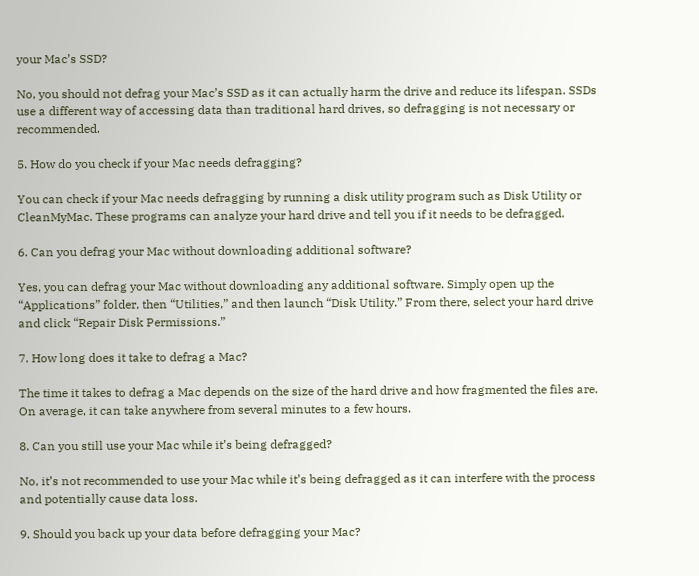your Mac’s SSD?

No, you should not defrag your Mac’s SSD as it can actually harm the drive and reduce its lifespan. SSDs use a different way of accessing data than traditional hard drives, so defragging is not necessary or recommended.

5. How do you check if your Mac needs defragging?

You can check if your Mac needs defragging by running a disk utility program such as Disk Utility or CleanMyMac. These programs can analyze your hard drive and tell you if it needs to be defragged.

6. Can you defrag your Mac without downloading additional software?

Yes, you can defrag your Mac without downloading any additional software. Simply open up the “Applications” folder, then “Utilities,” and then launch “Disk Utility.” From there, select your hard drive and click “Repair Disk Permissions.”

7. How long does it take to defrag a Mac?

The time it takes to defrag a Mac depends on the size of the hard drive and how fragmented the files are. On average, it can take anywhere from several minutes to a few hours.

8. Can you still use your Mac while it’s being defragged?

No, it’s not recommended to use your Mac while it’s being defragged as it can interfere with the process and potentially cause data loss.

9. Should you back up your data before defragging your Mac?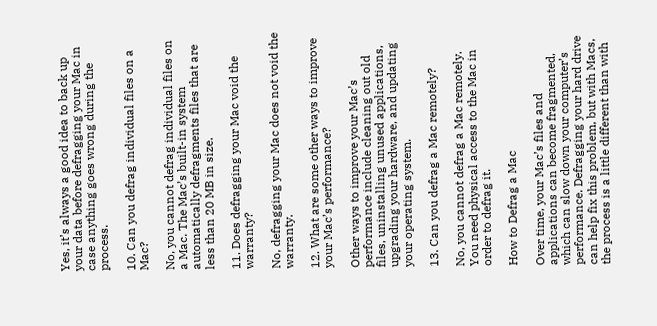Yes, it’s always a good idea to back up your data before defragging your Mac in case anything goes wrong during the process.

10. Can you defrag individual files on a Mac?

No, you cannot defrag individual files on a Mac. The Mac’s built-in system automatically defragments files that are less than 20 MB in size.

11. Does defragging your Mac void the warranty?

No, defragging your Mac does not void the warranty.

12. What are some other ways to improve your Mac’s performance?

Other ways to improve your Mac’s performance include cleaning out old files, uninstalling unused applications, upgrading your hardware, and updating your operating system.

13. Can you defrag a Mac remotely?

No, you cannot defrag a Mac remotely. You need physical access to the Mac in order to defrag it.

How to Defrag a Mac

Over time, your Mac’s files and applications can become fragmented, which can slow down your computer’s performance. Defragging your hard drive can help fix this problem, but with Macs, the process is a little different than with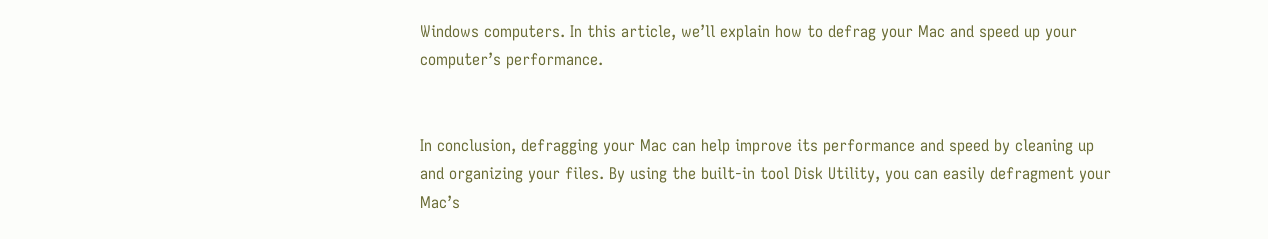Windows computers. In this article, we’ll explain how to defrag your Mac and speed up your computer’s performance.


In conclusion, defragging your Mac can help improve its performance and speed by cleaning up and organizing your files. By using the built-in tool Disk Utility, you can easily defragment your Mac’s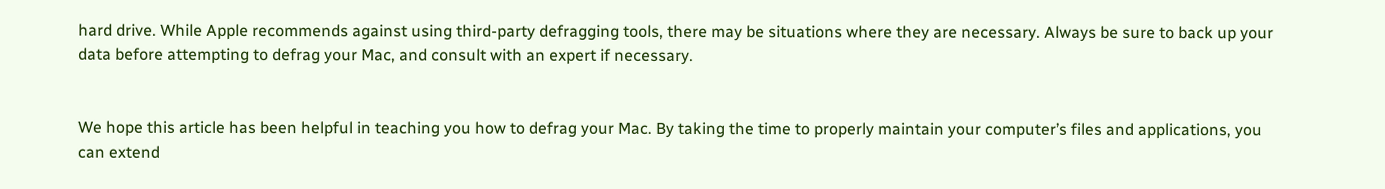hard drive. While Apple recommends against using third-party defragging tools, there may be situations where they are necessary. Always be sure to back up your data before attempting to defrag your Mac, and consult with an expert if necessary.


We hope this article has been helpful in teaching you how to defrag your Mac. By taking the time to properly maintain your computer’s files and applications, you can extend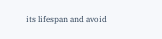its lifespan and avoid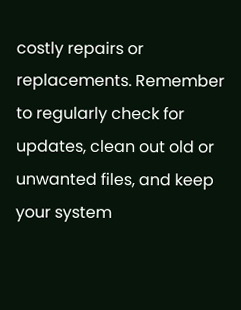costly repairs or replacements. Remember to regularly check for updates, clean out old or unwanted files, and keep your system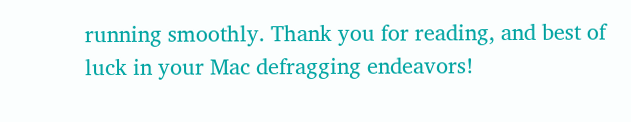running smoothly. Thank you for reading, and best of luck in your Mac defragging endeavors!